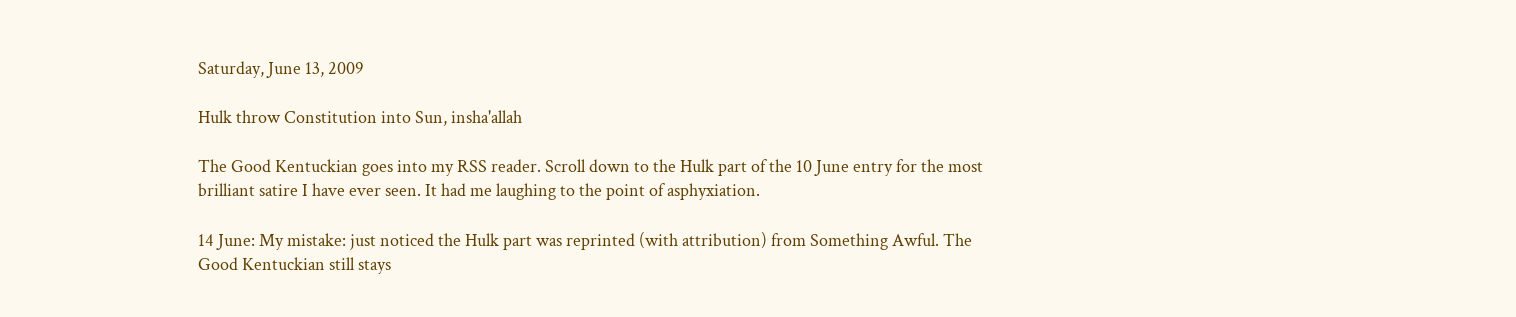Saturday, June 13, 2009

Hulk throw Constitution into Sun, insha'allah

The Good Kentuckian goes into my RSS reader. Scroll down to the Hulk part of the 10 June entry for the most brilliant satire I have ever seen. It had me laughing to the point of asphyxiation.

14 June: My mistake: just noticed the Hulk part was reprinted (with attribution) from Something Awful. The Good Kentuckian still stays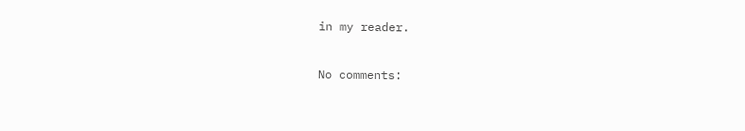in my reader.

No comments: